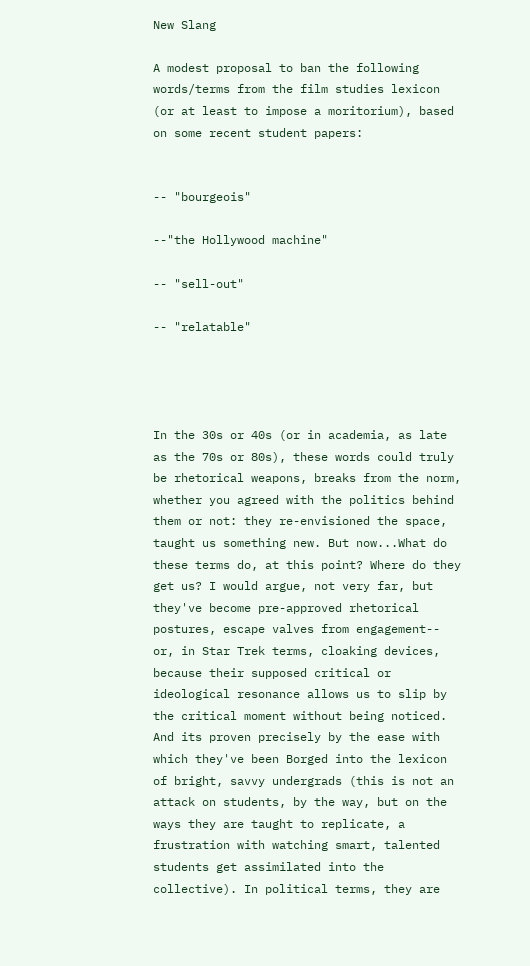New Slang

A modest proposal to ban the following words/terms from the film studies lexicon (or at least to impose a moritorium), based on some recent student papers:


-- "bourgeois"

--"the Hollywood machine"

-- "sell-out"

-- "relatable"




In the 30s or 40s (or in academia, as late as the 70s or 80s), these words could truly be rhetorical weapons, breaks from the norm, whether you agreed with the politics behind them or not: they re-envisioned the space, taught us something new. But now...What do these terms do, at this point? Where do they get us? I would argue, not very far, but they've become pre-approved rhetorical postures, escape valves from engagement-- or, in Star Trek terms, cloaking devices, because their supposed critical or ideological resonance allows us to slip by the critical moment without being noticed. And its proven precisely by the ease with which they've been Borged into the lexicon of bright, savvy undergrads (this is not an attack on students, by the way, but on the ways they are taught to replicate, a frustration with watching smart, talented students get assimilated into the collective). In political terms, they are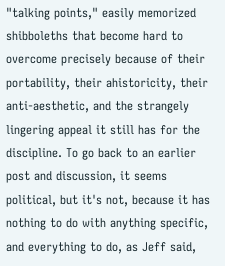"talking points," easily memorized shibboleths that become hard to overcome precisely because of their portability, their ahistoricity, their anti-aesthetic, and the strangely lingering appeal it still has for the discipline. To go back to an earlier post and discussion, it seems political, but it's not, because it has nothing to do with anything specific, and everything to do, as Jeff said,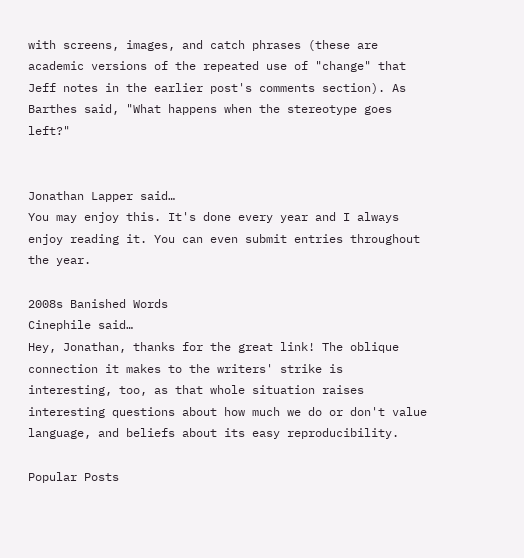with screens, images, and catch phrases (these are academic versions of the repeated use of "change" that Jeff notes in the earlier post's comments section). As Barthes said, "What happens when the stereotype goes left?"


Jonathan Lapper said…
You may enjoy this. It's done every year and I always enjoy reading it. You can even submit entries throughout the year.

2008s Banished Words
Cinephile said…
Hey, Jonathan, thanks for the great link! The oblique connection it makes to the writers' strike is interesting, too, as that whole situation raises interesting questions about how much we do or don't value language, and beliefs about its easy reproducibility.

Popular Posts